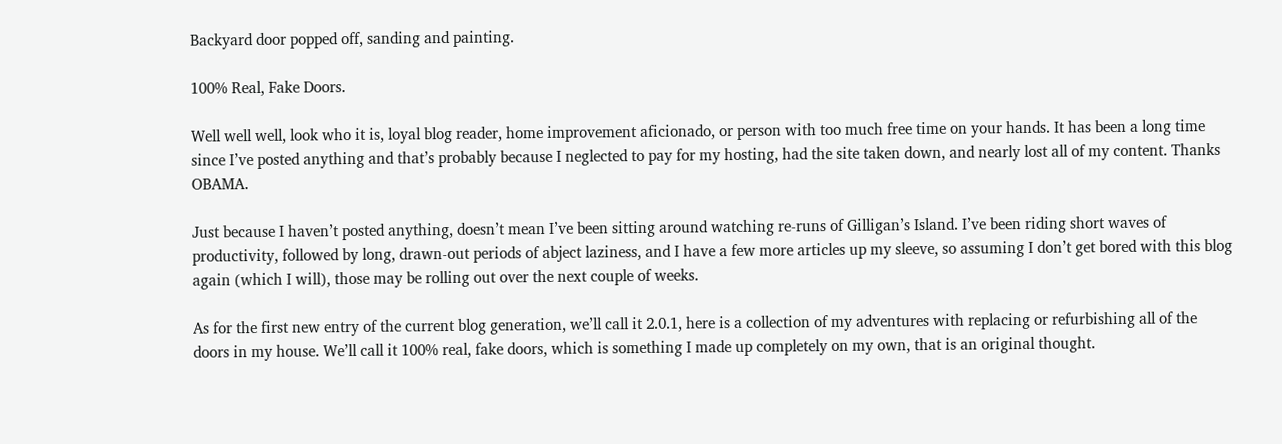Backyard door popped off, sanding and painting.

100% Real, Fake Doors.

Well well well, look who it is, loyal blog reader, home improvement aficionado, or person with too much free time on your hands. It has been a long time since I’ve posted anything and that’s probably because I neglected to pay for my hosting, had the site taken down, and nearly lost all of my content. Thanks OBAMA.

Just because I haven’t posted anything, doesn’t mean I’ve been sitting around watching re-runs of Gilligan’s Island. I’ve been riding short waves of productivity, followed by long, drawn-out periods of abject laziness, and I have a few more articles up my sleeve, so assuming I don’t get bored with this blog again (which I will), those may be rolling out over the next couple of weeks.

As for the first new entry of the current blog generation, we’ll call it 2.0.1, here is a collection of my adventures with replacing or refurbishing all of the doors in my house. We’ll call it 100% real, fake doors, which is something I made up completely on my own, that is an original thought.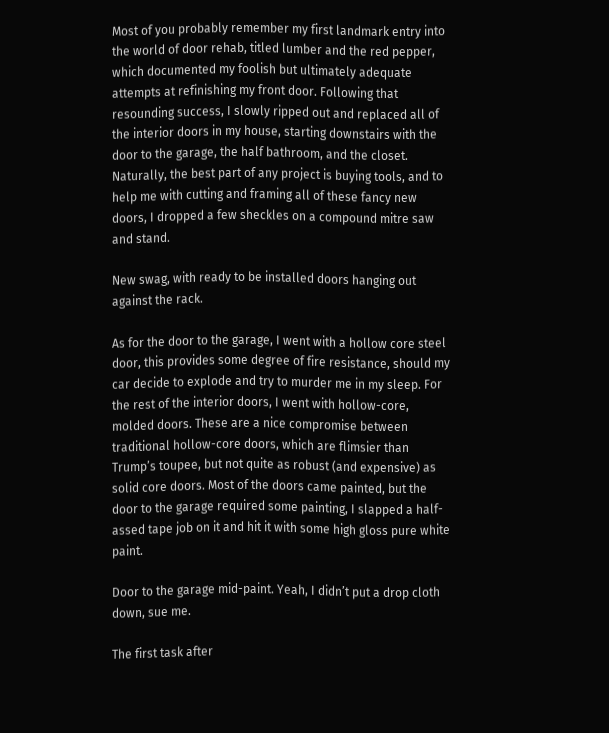Most of you probably remember my first landmark entry into the world of door rehab, titled lumber and the red pepper, which documented my foolish but ultimately adequate attempts at refinishing my front door. Following that resounding success, I slowly ripped out and replaced all of the interior doors in my house, starting downstairs with the door to the garage, the half bathroom, and the closet. Naturally, the best part of any project is buying tools, and to help me with cutting and framing all of these fancy new doors, I dropped a few sheckles on a compound mitre saw and stand.

New swag, with ready to be installed doors hanging out against the rack.

As for the door to the garage, I went with a hollow core steel door, this provides some degree of fire resistance, should my car decide to explode and try to murder me in my sleep. For the rest of the interior doors, I went with hollow-core, molded doors. These are a nice compromise between traditional hollow-core doors, which are flimsier than Trump’s toupee, but not quite as robust (and expensive) as solid core doors. Most of the doors came painted, but the door to the garage required some painting, I slapped a half-assed tape job on it and hit it with some high gloss pure white paint.

Door to the garage mid-paint. Yeah, I didn’t put a drop cloth down, sue me.

The first task after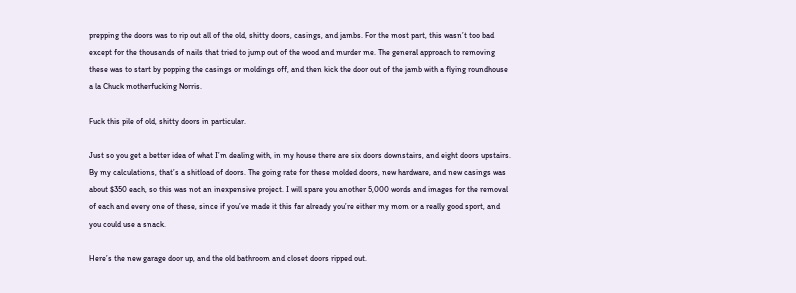prepping the doors was to rip out all of the old, shitty doors, casings, and jambs. For the most part, this wasn’t too bad except for the thousands of nails that tried to jump out of the wood and murder me. The general approach to removing these was to start by popping the casings or moldings off, and then kick the door out of the jamb with a flying roundhouse a la Chuck motherfucking Norris.

Fuck this pile of old, shitty doors in particular.

Just so you get a better idea of what I’m dealing with, in my house there are six doors downstairs, and eight doors upstairs. By my calculations, that’s a shitload of doors. The going rate for these molded doors, new hardware, and new casings was about $350 each, so this was not an inexpensive project. I will spare you another 5,000 words and images for the removal of each and every one of these, since if you’ve made it this far already you’re either my mom or a really good sport, and you could use a snack.

Here’s the new garage door up, and the old bathroom and closet doors ripped out.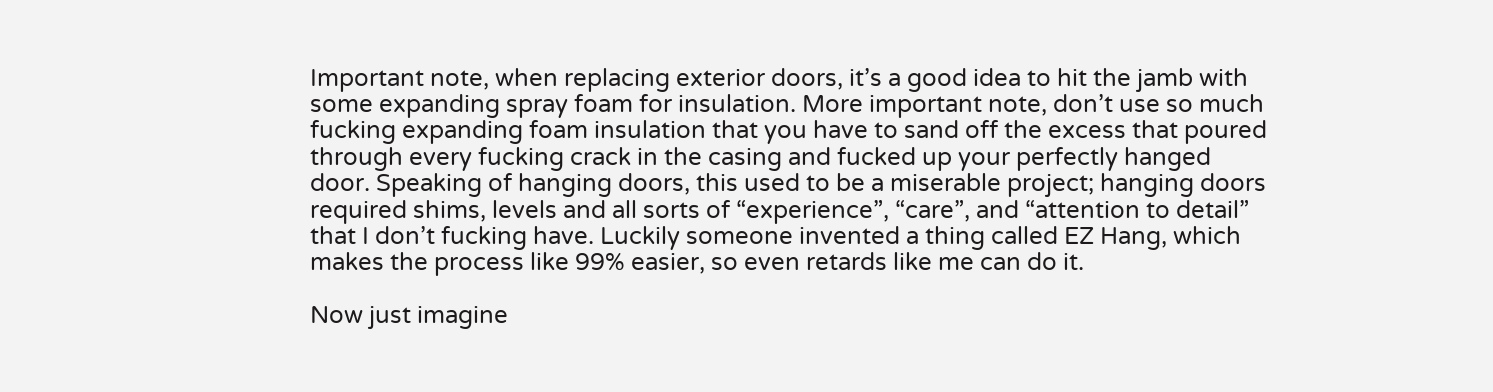Important note, when replacing exterior doors, it’s a good idea to hit the jamb with some expanding spray foam for insulation. More important note, don’t use so much fucking expanding foam insulation that you have to sand off the excess that poured through every fucking crack in the casing and fucked up your perfectly hanged door. Speaking of hanging doors, this used to be a miserable project; hanging doors required shims, levels and all sorts of “experience”, “care”, and “attention to detail” that I don’t fucking have. Luckily someone invented a thing called EZ Hang, which makes the process like 99% easier, so even retards like me can do it.

Now just imagine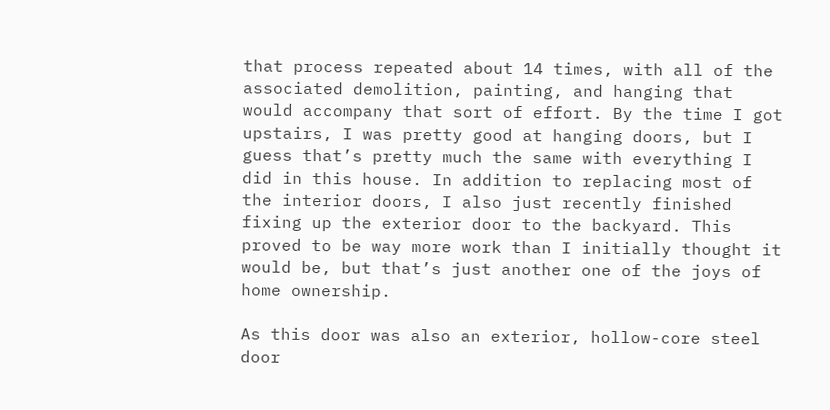that process repeated about 14 times, with all of the associated demolition, painting, and hanging that would accompany that sort of effort. By the time I got upstairs, I was pretty good at hanging doors, but I guess that’s pretty much the same with everything I did in this house. In addition to replacing most of the interior doors, I also just recently finished fixing up the exterior door to the backyard. This proved to be way more work than I initially thought it would be, but that’s just another one of the joys of home ownership.

As this door was also an exterior, hollow-core steel door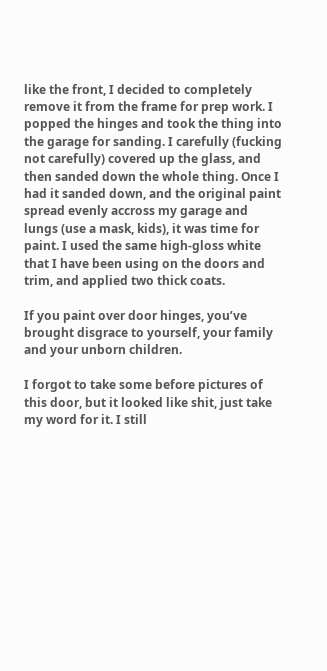like the front, I decided to completely remove it from the frame for prep work. I popped the hinges and took the thing into the garage for sanding. I carefully (fucking not carefully) covered up the glass, and then sanded down the whole thing. Once I had it sanded down, and the original paint spread evenly accross my garage and lungs (use a mask, kids), it was time for paint. I used the same high-gloss white that I have been using on the doors and trim, and applied two thick coats.

If you paint over door hinges, you’ve brought disgrace to yourself, your family and your unborn children.

I forgot to take some before pictures of this door, but it looked like shit, just take my word for it. I still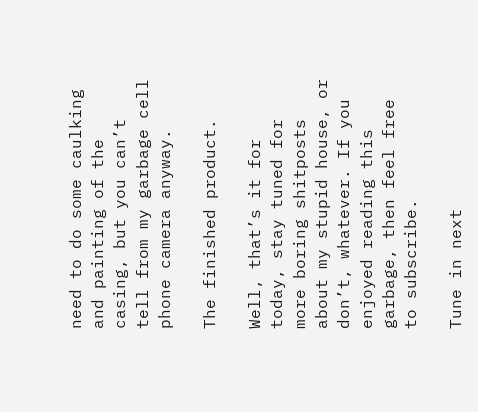need to do some caulking and painting of the casing, but you can’t tell from my garbage cell phone camera anyway.

The finished product.

Well, that’s it for today, stay tuned for more boring shitposts about my stupid house, or don’t, whatever. If you enjoyed reading this garbage, then feel free to subscribe.

Tune in next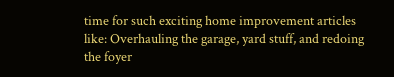time for such exciting home improvement articles like: Overhauling the garage, yard stuff, and redoing the foyer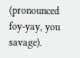(pronounced foy-yay, you savage).